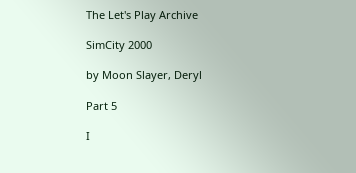The Let's Play Archive

SimCity 2000

by Moon Slayer, Deryl

Part 5

I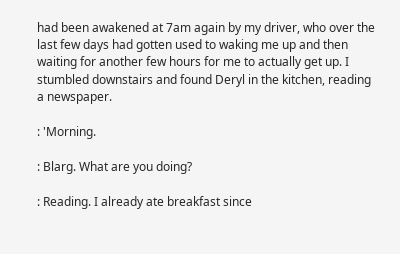had been awakened at 7am again by my driver, who over the last few days had gotten used to waking me up and then waiting for another few hours for me to actually get up. I stumbled downstairs and found Deryl in the kitchen, reading a newspaper.

: 'Morning.

: Blarg. What are you doing?

: Reading. I already ate breakfast since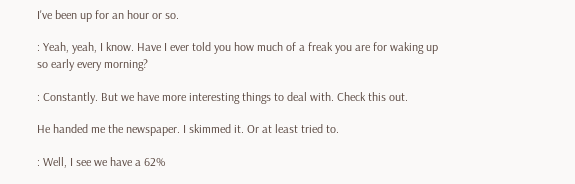I've been up for an hour or so.

: Yeah, yeah, I know. Have I ever told you how much of a freak you are for waking up so early every morning?

: Constantly. But we have more interesting things to deal with. Check this out.

He handed me the newspaper. I skimmed it. Or at least tried to.

: Well, I see we have a 62%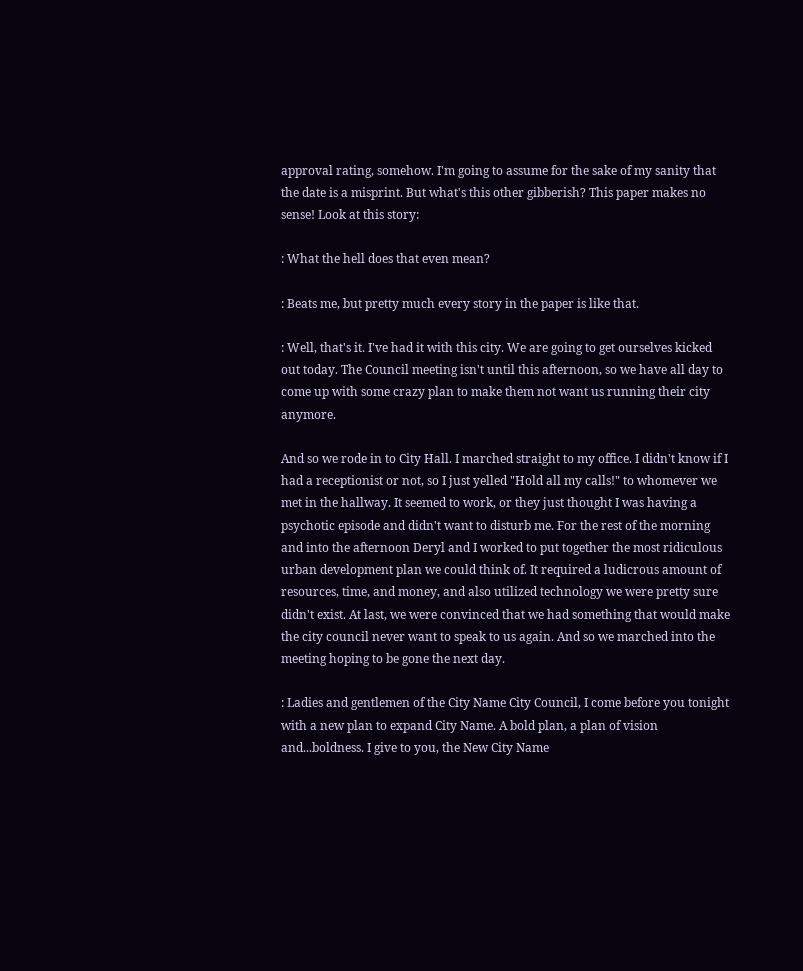approval rating, somehow. I'm going to assume for the sake of my sanity that the date is a misprint. But what's this other gibberish? This paper makes no sense! Look at this story:

: What the hell does that even mean?

: Beats me, but pretty much every story in the paper is like that.

: Well, that's it. I've had it with this city. We are going to get ourselves kicked out today. The Council meeting isn't until this afternoon, so we have all day to come up with some crazy plan to make them not want us running their city anymore.

And so we rode in to City Hall. I marched straight to my office. I didn't know if I had a receptionist or not, so I just yelled "Hold all my calls!" to whomever we met in the hallway. It seemed to work, or they just thought I was having a psychotic episode and didn't want to disturb me. For the rest of the morning and into the afternoon Deryl and I worked to put together the most ridiculous urban development plan we could think of. It required a ludicrous amount of resources, time, and money, and also utilized technology we were pretty sure didn't exist. At last, we were convinced that we had something that would make the city council never want to speak to us again. And so we marched into the meeting hoping to be gone the next day.

: Ladies and gentlemen of the City Name City Council, I come before you tonight with a new plan to expand City Name. A bold plan, a plan of vision and...boldness. I give to you, the New City Name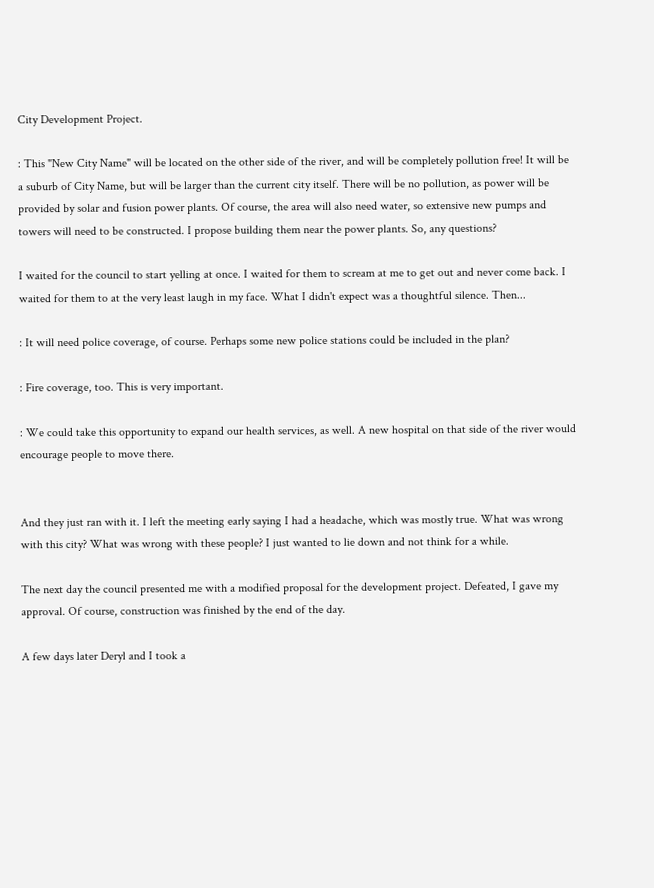City Development Project.

: This "New City Name" will be located on the other side of the river, and will be completely pollution free! It will be a suburb of City Name, but will be larger than the current city itself. There will be no pollution, as power will be provided by solar and fusion power plants. Of course, the area will also need water, so extensive new pumps and towers will need to be constructed. I propose building them near the power plants. So, any questions?

I waited for the council to start yelling at once. I waited for them to scream at me to get out and never come back. I waited for them to at the very least laugh in my face. What I didn't expect was a thoughtful silence. Then...

: It will need police coverage, of course. Perhaps some new police stations could be included in the plan?

: Fire coverage, too. This is very important.

: We could take this opportunity to expand our health services, as well. A new hospital on that side of the river would encourage people to move there.


And they just ran with it. I left the meeting early saying I had a headache, which was mostly true. What was wrong with this city? What was wrong with these people? I just wanted to lie down and not think for a while.

The next day the council presented me with a modified proposal for the development project. Defeated, I gave my approval. Of course, construction was finished by the end of the day.

A few days later Deryl and I took a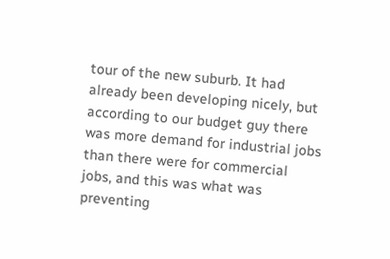tour of the new suburb. It had already been developing nicely, but according to our budget guy there was more demand for industrial jobs than there were for commercial jobs, and this was what was preventing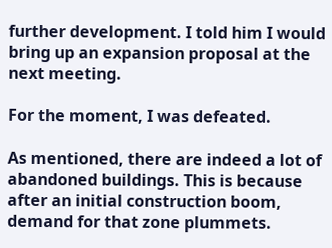further development. I told him I would bring up an expansion proposal at the next meeting.

For the moment, I was defeated.

As mentioned, there are indeed a lot of abandoned buildings. This is because after an initial construction boom, demand for that zone plummets.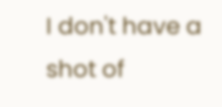I don't have a shot of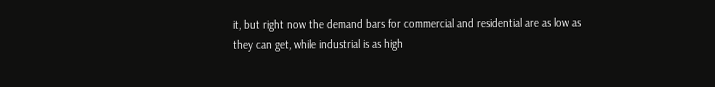it, but right now the demand bars for commercial and residential are as low as they can get, while industrial is as high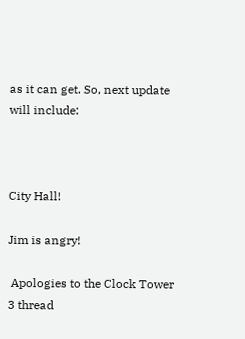as it can get. So, next update will include:



City Hall!

Jim is angry!

 Apologies to the Clock Tower 3 thread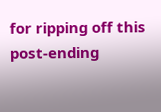for ripping off this post-ending